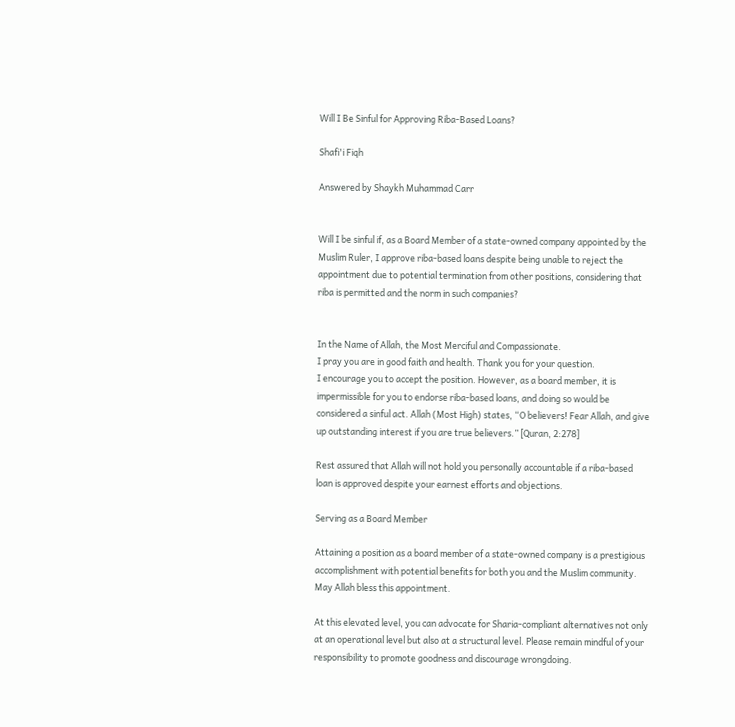Will I Be Sinful for Approving Riba-Based Loans?

Shafi'i Fiqh

Answered by Shaykh Muhammad Carr


Will I be sinful if, as a Board Member of a state-owned company appointed by the Muslim Ruler, I approve riba-based loans despite being unable to reject the appointment due to potential termination from other positions, considering that riba is permitted and the norm in such companies?


In the Name of Allah, the Most Merciful and Compassionate.
I pray you are in good faith and health. Thank you for your question.
I encourage you to accept the position. However, as a board member, it is impermissible for you to endorse riba-based loans, and doing so would be considered a sinful act. Allah (Most High) states, “O believers! Fear Allah, and give up outstanding interest if you are true believers.” [Quran, 2:278]

Rest assured that Allah will not hold you personally accountable if a riba-based loan is approved despite your earnest efforts and objections.

Serving as a Board Member

Attaining a position as a board member of a state-owned company is a prestigious accomplishment with potential benefits for both you and the Muslim community. May Allah bless this appointment.

At this elevated level, you can advocate for Sharia-compliant alternatives not only at an operational level but also at a structural level. Please remain mindful of your responsibility to promote goodness and discourage wrongdoing.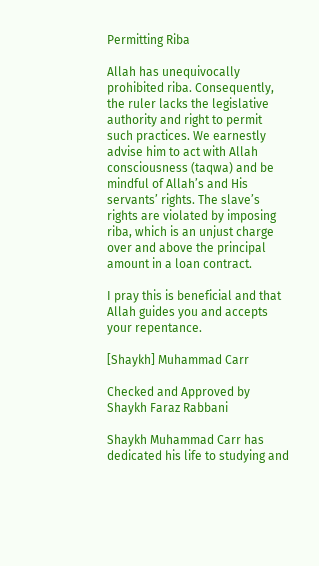Permitting Riba

Allah has unequivocally prohibited riba. Consequently, the ruler lacks the legislative authority and right to permit such practices. We earnestly advise him to act with Allah consciousness (taqwa) and be mindful of Allah’s and His servants’ rights. The slave’s rights are violated by imposing riba, which is an unjust charge over and above the principal amount in a loan contract.

I pray this is beneficial and that Allah guides you and accepts your repentance.

[Shaykh] Muhammad Carr

Checked and Approved by Shaykh Faraz Rabbani

Shaykh Muhammad Carr has dedicated his life to studying and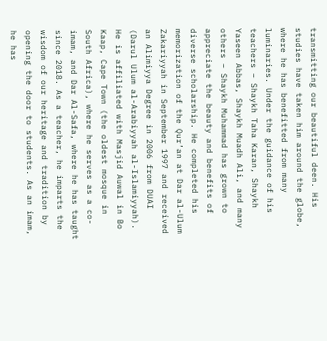transmitting our beautiful deen. His studies have taken him around the globe, where he has benefitted from many luminaries. Under the guidance of his teachers – Shaykh Taha Karan, Shaykh Yaseen Abbas, Shaykh Muadh Ali, and many others – Shaykh Muhammad has grown to appreciate the beauty and benefits of diverse scholarship. He completed his memorization of the Qur’an at Dar al-Ulum Zakariyyah in September 1997 and received an Alimiyya Degree in 2006 from DUAI (Darul Ulum al-Arabiyyah al-Islamiyyah). He is affiliated with Masjid Auwal in Bo Kaap, Cape Town (the oldest mosque in South Africa), where he serves as a co-imam, and Dar Al-Safa, where he has taught since 2018. As a teacher, he imparts the wisdom of our heritage and tradition by opening the door to students. As an imam, he has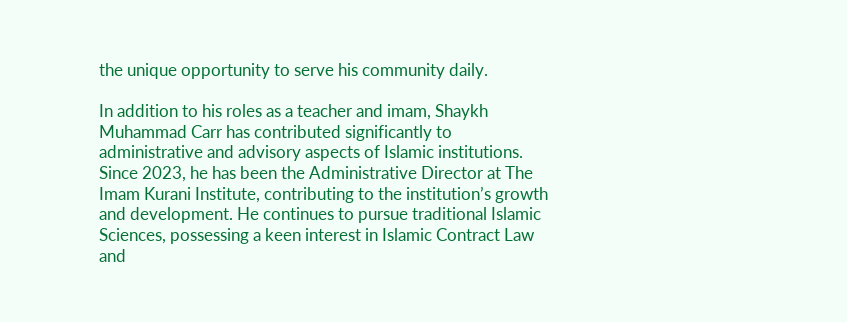the unique opportunity to serve his community daily.

In addition to his roles as a teacher and imam, Shaykh Muhammad Carr has contributed significantly to administrative and advisory aspects of Islamic institutions. Since 2023, he has been the Administrative Director at The Imam Kurani Institute, contributing to the institution’s growth and development. He continues to pursue traditional Islamic Sciences, possessing a keen interest in Islamic Contract Law and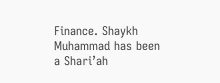Finance. Shaykh Muhammad has been a Shari’ah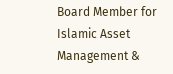Board Member for Islamic Asset Management &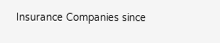Insurance Companies since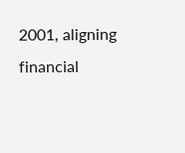2001, aligning financial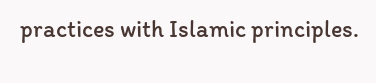practices with Islamic principles.